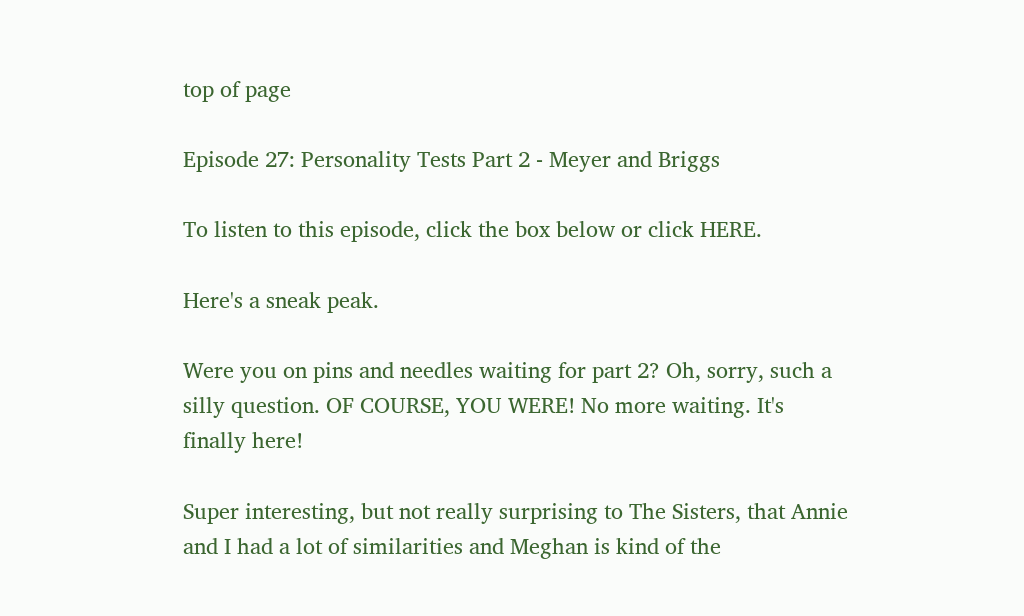top of page

Episode 27: Personality Tests Part 2 - Meyer and Briggs

To listen to this episode, click the box below or click HERE.

Here's a sneak peak.

Were you on pins and needles waiting for part 2? Oh, sorry, such a silly question. OF COURSE, YOU WERE! No more waiting. It's finally here!

Super interesting, but not really surprising to The Sisters, that Annie and I had a lot of similarities and Meghan is kind of the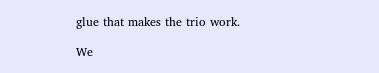glue that makes the trio work.

We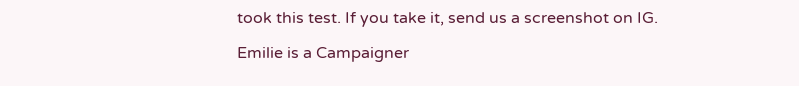took this test. If you take it, send us a screenshot on IG.

Emilie is a Campaigner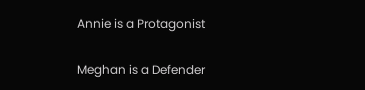Annie is a Protagonist

Meghan is a Defender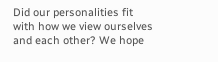Did our personalities fit with how we view ourselves and each other? We hope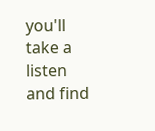you'll take a listen and find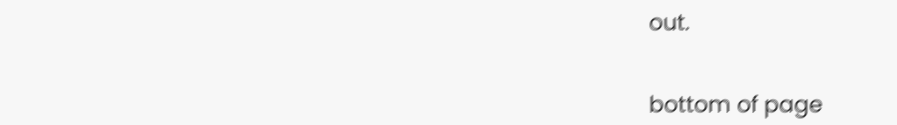out.


bottom of page